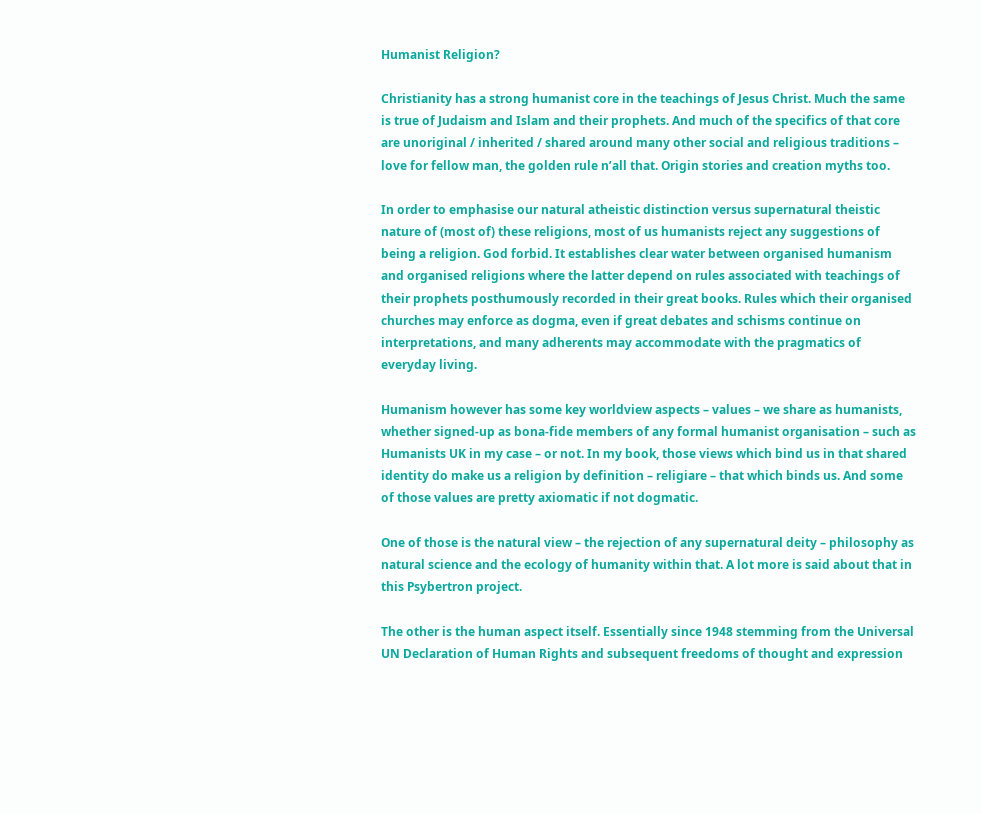Humanist Religion?

Christianity has a strong humanist core in the teachings of Jesus Christ. Much the same is true of Judaism and Islam and their prophets. And much of the specifics of that core are unoriginal / inherited / shared around many other social and religious traditions – love for fellow man, the golden rule n’all that. Origin stories and creation myths too.

In order to emphasise our natural atheistic distinction versus supernatural theistic nature of (most of) these religions, most of us humanists reject any suggestions of being a religion. God forbid. It establishes clear water between organised humanism and organised religions where the latter depend on rules associated with teachings of their prophets posthumously recorded in their great books. Rules which their organised churches may enforce as dogma, even if great debates and schisms continue on interpretations, and many adherents may accommodate with the pragmatics of everyday living.

Humanism however has some key worldview aspects – values – we share as humanists, whether signed-up as bona-fide members of any formal humanist organisation – such as Humanists UK in my case – or not. In my book, those views which bind us in that shared identity do make us a religion by definition – religiare – that which binds us. And some of those values are pretty axiomatic if not dogmatic.

One of those is the natural view – the rejection of any supernatural deity – philosophy as natural science and the ecology of humanity within that. A lot more is said about that in this Psybertron project.

The other is the human aspect itself. Essentially since 1948 stemming from the Universal UN Declaration of Human Rights and subsequent freedoms of thought and expression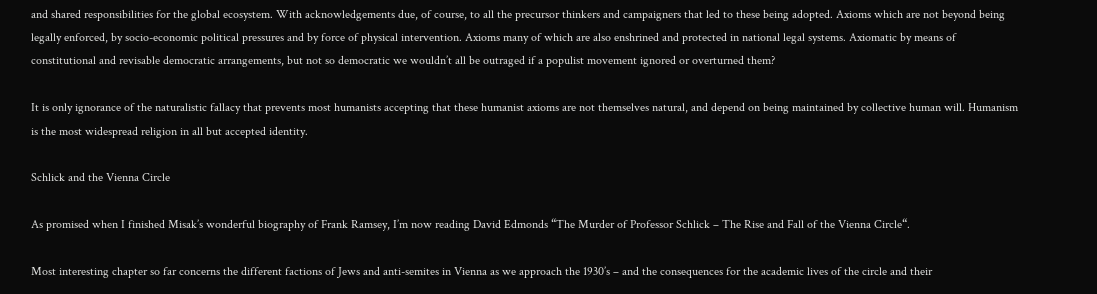and shared responsibilities for the global ecosystem. With acknowledgements due, of course, to all the precursor thinkers and campaigners that led to these being adopted. Axioms which are not beyond being legally enforced, by socio-economic political pressures and by force of physical intervention. Axioms many of which are also enshrined and protected in national legal systems. Axiomatic by means of constitutional and revisable democratic arrangements, but not so democratic we wouldn’t all be outraged if a populist movement ignored or overturned them?

It is only ignorance of the naturalistic fallacy that prevents most humanists accepting that these humanist axioms are not themselves natural, and depend on being maintained by collective human will. Humanism is the most widespread religion in all but accepted identity.

Schlick and the Vienna Circle

As promised when I finished Misak’s wonderful biography of Frank Ramsey, I’m now reading David Edmonds “The Murder of Professor Schlick – The Rise and Fall of the Vienna Circle“.

Most interesting chapter so far concerns the different factions of Jews and anti-semites in Vienna as we approach the 1930’s – and the consequences for the academic lives of the circle and their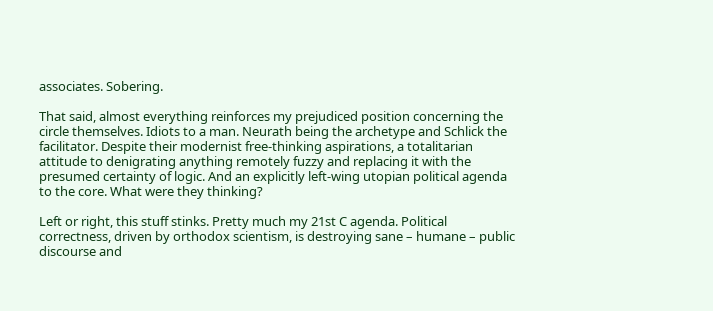associates. Sobering.

That said, almost everything reinforces my prejudiced position concerning the circle themselves. Idiots to a man. Neurath being the archetype and Schlick the facilitator. Despite their modernist free-thinking aspirations, a totalitarian attitude to denigrating anything remotely fuzzy and replacing it with the presumed certainty of logic. And an explicitly left-wing utopian political agenda to the core. What were they thinking?

Left or right, this stuff stinks. Pretty much my 21st C agenda. Political correctness, driven by orthodox scientism, is destroying sane – humane – public discourse and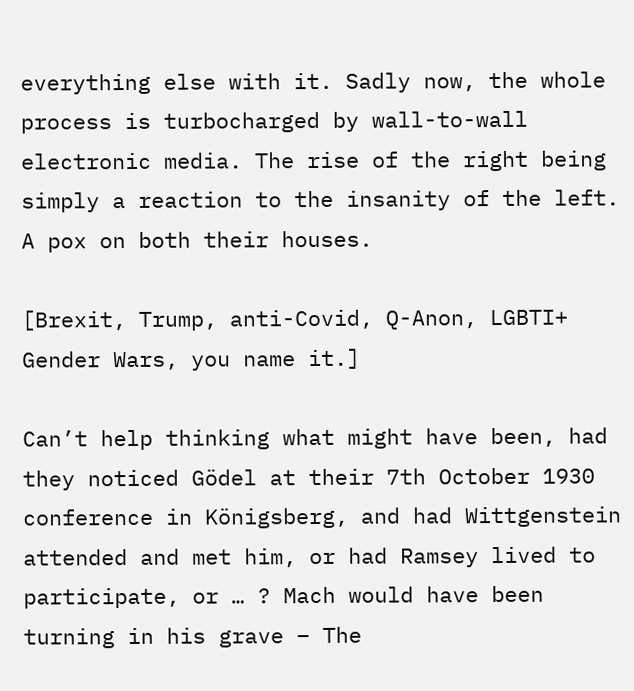everything else with it. Sadly now, the whole process is turbocharged by wall-to-wall electronic media. The rise of the right being simply a reaction to the insanity of the left. A pox on both their houses.

[Brexit, Trump, anti-Covid, Q-Anon, LGBTI+ Gender Wars, you name it.]

Can’t help thinking what might have been, had they noticed Gödel at their 7th October 1930 conference in Königsberg, and had Wittgenstein attended and met him, or had Ramsey lived to participate, or … ? Mach would have been turning in his grave – The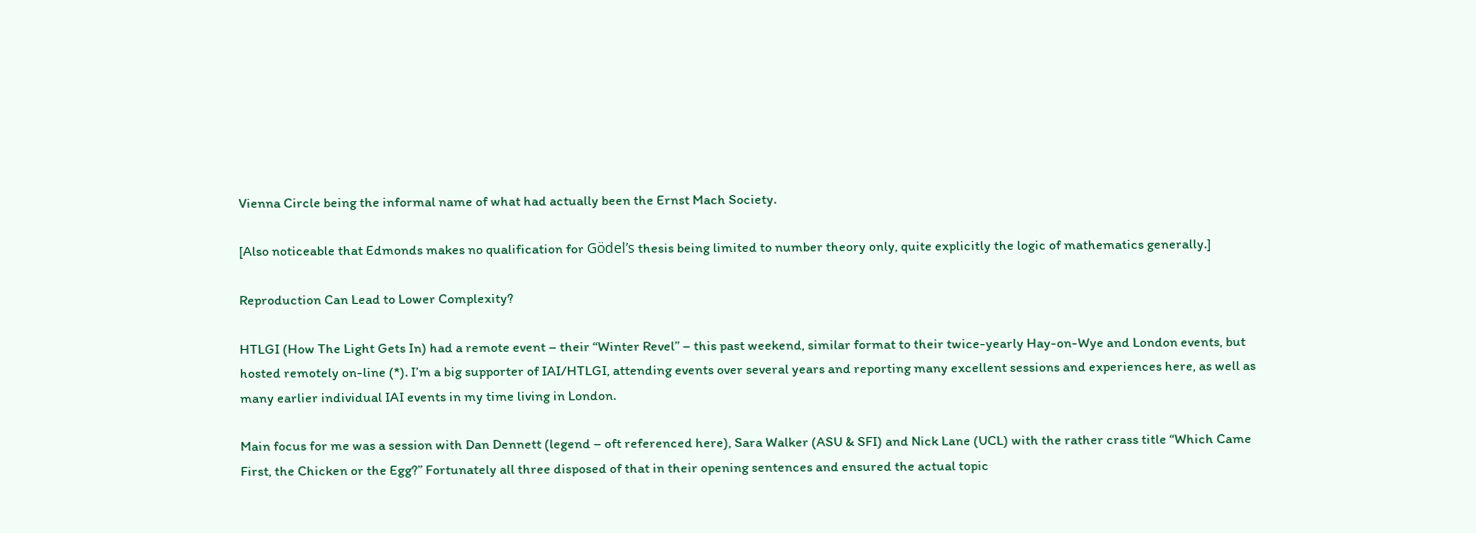Vienna Circle being the informal name of what had actually been the Ernst Mach Society.

[Also noticeable that Edmonds makes no qualification for Gödel’s thesis being limited to number theory only, quite explicitly the logic of mathematics generally.]

Reproduction Can Lead to Lower Complexity?

HTLGI (How The Light Gets In) had a remote event – their “Winter Revel” – this past weekend, similar format to their twice-yearly Hay-on-Wye and London events, but hosted remotely on-line (*). I’m a big supporter of IAI/HTLGI, attending events over several years and reporting many excellent sessions and experiences here, as well as many earlier individual IAI events in my time living in London.

Main focus for me was a session with Dan Dennett (legend – oft referenced here), Sara Walker (ASU & SFI) and Nick Lane (UCL) with the rather crass title “Which Came First, the Chicken or the Egg?” Fortunately all three disposed of that in their opening sentences and ensured the actual topic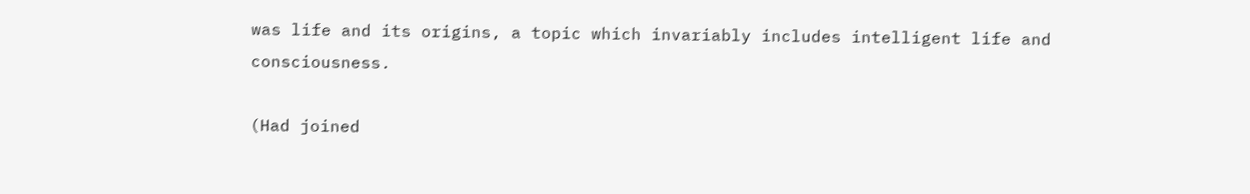was life and its origins, a topic which invariably includes intelligent life and consciousness.

(Had joined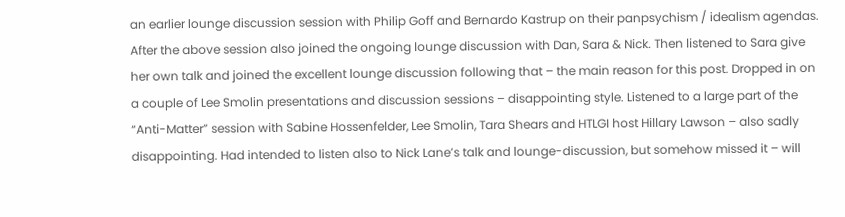an earlier lounge discussion session with Philip Goff and Bernardo Kastrup on their panpsychism / idealism agendas. After the above session also joined the ongoing lounge discussion with Dan, Sara & Nick. Then listened to Sara give her own talk and joined the excellent lounge discussion following that – the main reason for this post. Dropped in on a couple of Lee Smolin presentations and discussion sessions – disappointing style. Listened to a large part of the “Anti-Matter” session with Sabine Hossenfelder, Lee Smolin, Tara Shears and HTLGI host Hillary Lawson – also sadly disappointing. Had intended to listen also to Nick Lane’s talk and lounge-discussion, but somehow missed it – will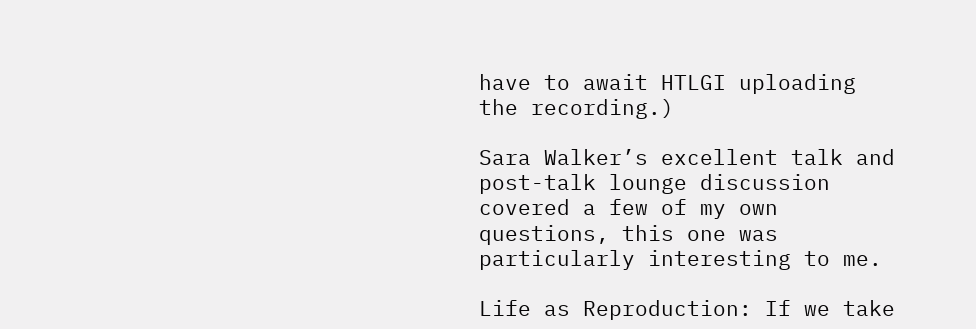have to await HTLGI uploading the recording.)

Sara Walker’s excellent talk and post-talk lounge discussion covered a few of my own questions, this one was particularly interesting to me.

Life as Reproduction: If we take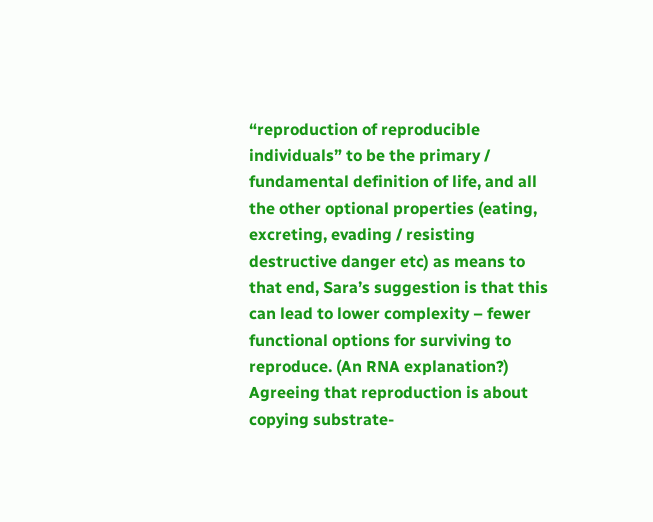“reproduction of reproducible individuals” to be the primary / fundamental definition of life, and all the other optional properties (eating, excreting, evading / resisting destructive danger etc) as means to that end, Sara’s suggestion is that this can lead to lower complexity – fewer functional options for surviving to reproduce. (An RNA explanation?) Agreeing that reproduction is about copying substrate-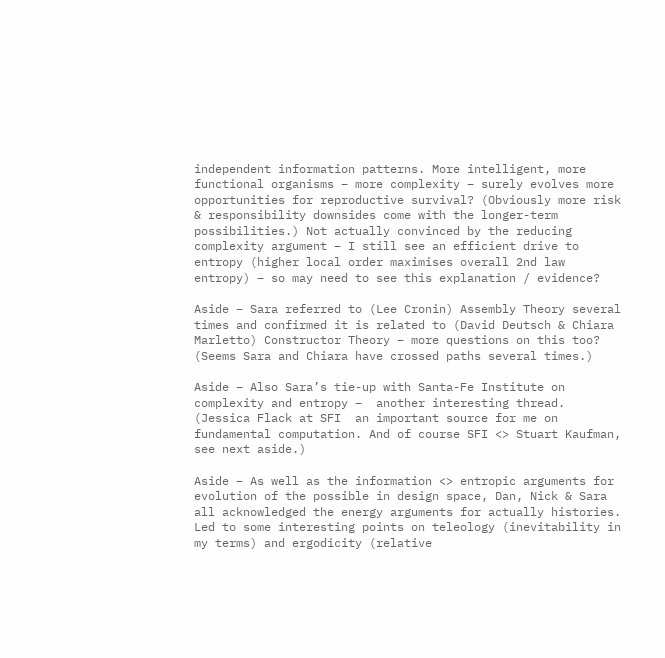independent information patterns. More intelligent, more functional organisms – more complexity – surely evolves more opportunities for reproductive survival? (Obviously more risk & responsibility downsides come with the longer-term possibilities.) Not actually convinced by the reducing complexity argument – I still see an efficient drive to entropy (higher local order maximises overall 2nd law entropy) – so may need to see this explanation / evidence?

Aside – Sara referred to (Lee Cronin) Assembly Theory several times and confirmed it is related to (David Deutsch & Chiara Marletto) Constructor Theory – more questions on this too? (Seems Sara and Chiara have crossed paths several times.)

Aside – Also Sara’s tie-up with Santa-Fe Institute on complexity and entropy –  another interesting thread. (Jessica Flack at SFI  an important source for me on fundamental computation. And of course SFI <> Stuart Kaufman, see next aside.)

Aside – As well as the information <> entropic arguments for evolution of the possible in design space, Dan, Nick & Sara all acknowledged the energy arguments for actually histories. Led to some interesting points on teleology (inevitability in my terms) and ergodicity (relative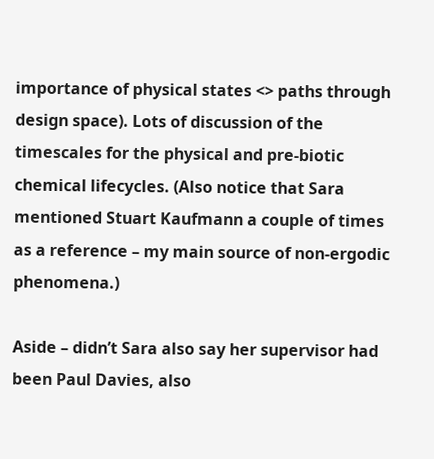importance of physical states <> paths through design space). Lots of discussion of the timescales for the physical and pre-biotic chemical lifecycles. (Also notice that Sara mentioned Stuart Kaufmann a couple of times as a reference – my main source of non-ergodic phenomena.)

Aside – didn’t Sara also say her supervisor had been Paul Davies, also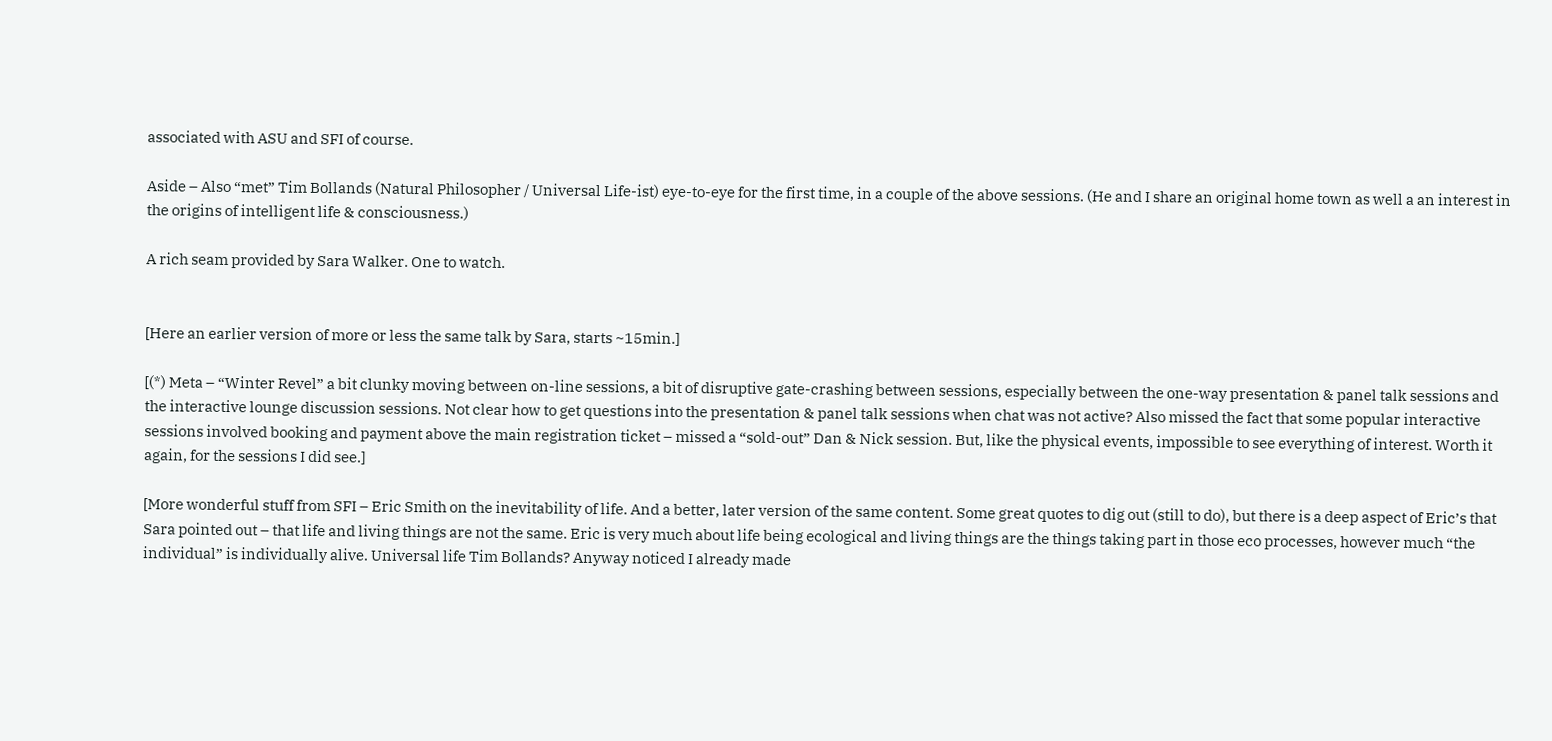associated with ASU and SFI of course.

Aside – Also “met” Tim Bollands (Natural Philosopher / Universal Life-ist) eye-to-eye for the first time, in a couple of the above sessions. (He and I share an original home town as well a an interest in the origins of intelligent life & consciousness.)

A rich seam provided by Sara Walker. One to watch.


[Here an earlier version of more or less the same talk by Sara, starts ~15min.]

[(*) Meta – “Winter Revel” a bit clunky moving between on-line sessions, a bit of disruptive gate-crashing between sessions, especially between the one-way presentation & panel talk sessions and the interactive lounge discussion sessions. Not clear how to get questions into the presentation & panel talk sessions when chat was not active? Also missed the fact that some popular interactive sessions involved booking and payment above the main registration ticket – missed a “sold-out” Dan & Nick session. But, like the physical events, impossible to see everything of interest. Worth it again, for the sessions I did see.]

[More wonderful stuff from SFI – Eric Smith on the inevitability of life. And a better, later version of the same content. Some great quotes to dig out (still to do), but there is a deep aspect of Eric’s that Sara pointed out – that life and living things are not the same. Eric is very much about life being ecological and living things are the things taking part in those eco processes, however much “the individual” is individually alive. Universal life Tim Bollands? Anyway noticed I already made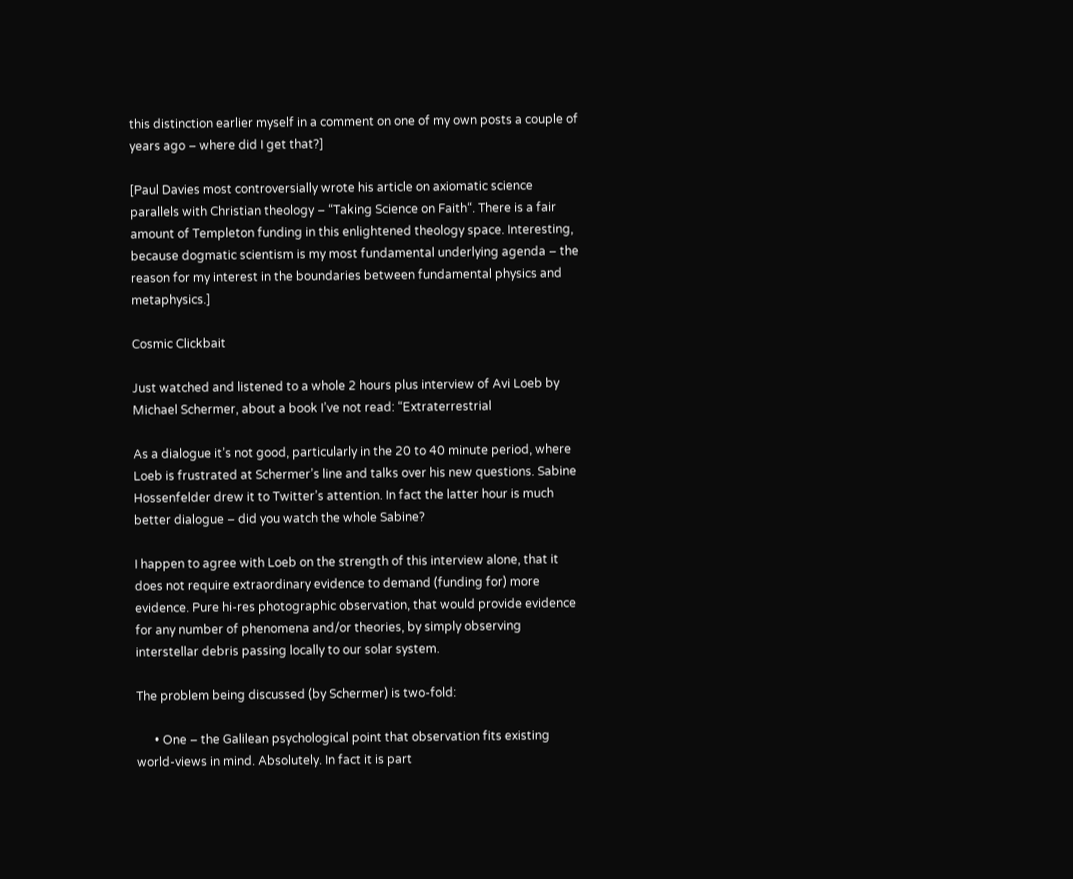this distinction earlier myself in a comment on one of my own posts a couple of years ago – where did I get that?]

[Paul Davies most controversially wrote his article on axiomatic science parallels with Christian theology – “Taking Science on Faith“. There is a fair amount of Templeton funding in this enlightened theology space. Interesting, because dogmatic scientism is my most fundamental underlying agenda – the reason for my interest in the boundaries between fundamental physics and metaphysics.]

Cosmic Clickbait

Just watched and listened to a whole 2 hours plus interview of Avi Loeb by Michael Schermer, about a book I’ve not read: “Extraterrestrial

As a dialogue it’s not good, particularly in the 20 to 40 minute period, where Loeb is frustrated at Schermer’s line and talks over his new questions. Sabine Hossenfelder drew it to Twitter’s attention. In fact the latter hour is much better dialogue – did you watch the whole Sabine?

I happen to agree with Loeb on the strength of this interview alone, that it does not require extraordinary evidence to demand (funding for) more evidence. Pure hi-res photographic observation, that would provide evidence for any number of phenomena and/or theories, by simply observing interstellar debris passing locally to our solar system.

The problem being discussed (by Schermer) is two-fold:

      • One – the Galilean psychological point that observation fits existing world-views in mind. Absolutely. In fact it is part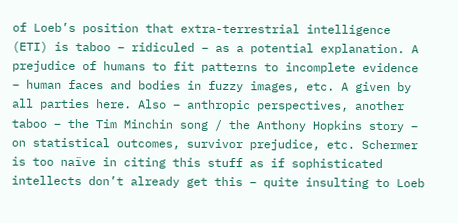of Loeb’s position that extra-terrestrial intelligence (ETI) is taboo – ridiculed – as a potential explanation. A prejudice of humans to fit patterns to incomplete evidence – human faces and bodies in fuzzy images, etc. A given by all parties here. Also – anthropic perspectives, another taboo – the Tim Minchin song / the Anthony Hopkins story – on statistical outcomes, survivor prejudice, etc. Schermer is too naïve in citing this stuff as if sophisticated intellects don’t already get this – quite insulting to Loeb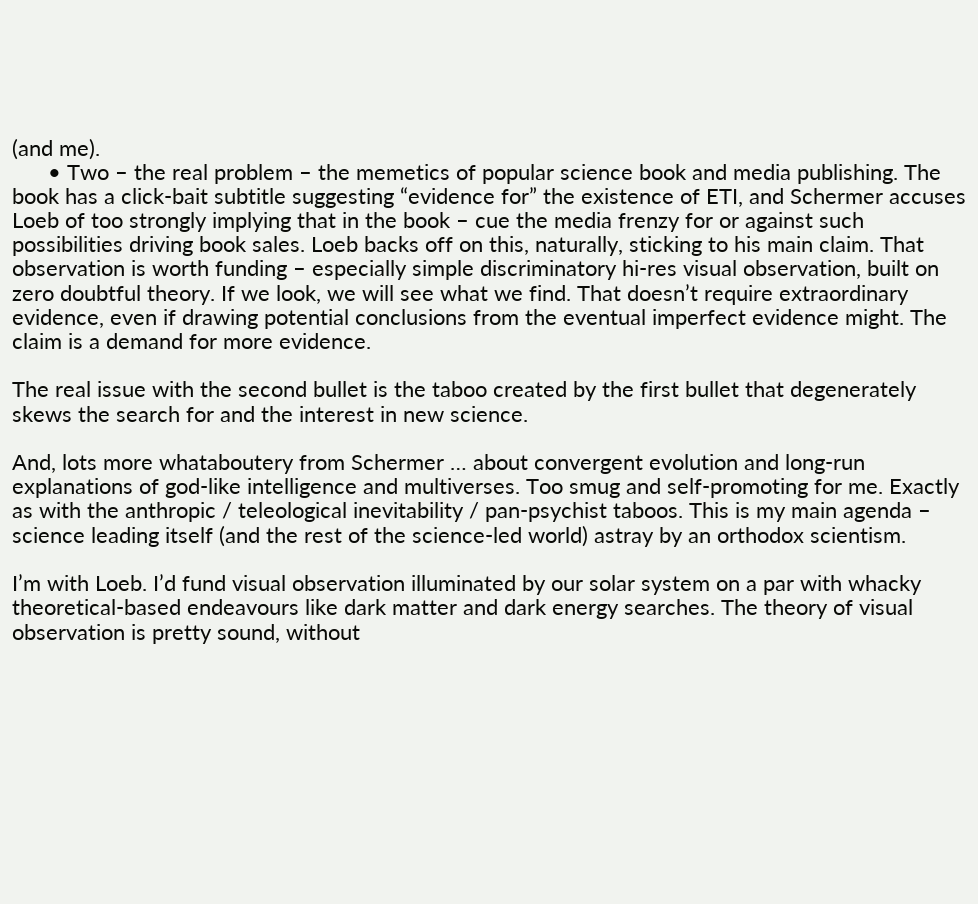(and me).
      • Two – the real problem – the memetics of popular science book and media publishing. The book has a click-bait subtitle suggesting “evidence for” the existence of ETI, and Schermer accuses Loeb of too strongly implying that in the book – cue the media frenzy for or against such possibilities driving book sales. Loeb backs off on this, naturally, sticking to his main claim. That observation is worth funding – especially simple discriminatory hi-res visual observation, built on zero doubtful theory. If we look, we will see what we find. That doesn’t require extraordinary evidence, even if drawing potential conclusions from the eventual imperfect evidence might. The claim is a demand for more evidence.

The real issue with the second bullet is the taboo created by the first bullet that degenerately skews the search for and the interest in new science.

And, lots more whataboutery from Schermer … about convergent evolution and long-run explanations of god-like intelligence and multiverses. Too smug and self-promoting for me. Exactly as with the anthropic / teleological inevitability / pan-psychist taboos. This is my main agenda – science leading itself (and the rest of the science-led world) astray by an orthodox scientism.

I’m with Loeb. I’d fund visual observation illuminated by our solar system on a par with whacky theoretical-based endeavours like dark matter and dark energy searches. The theory of visual observation is pretty sound, without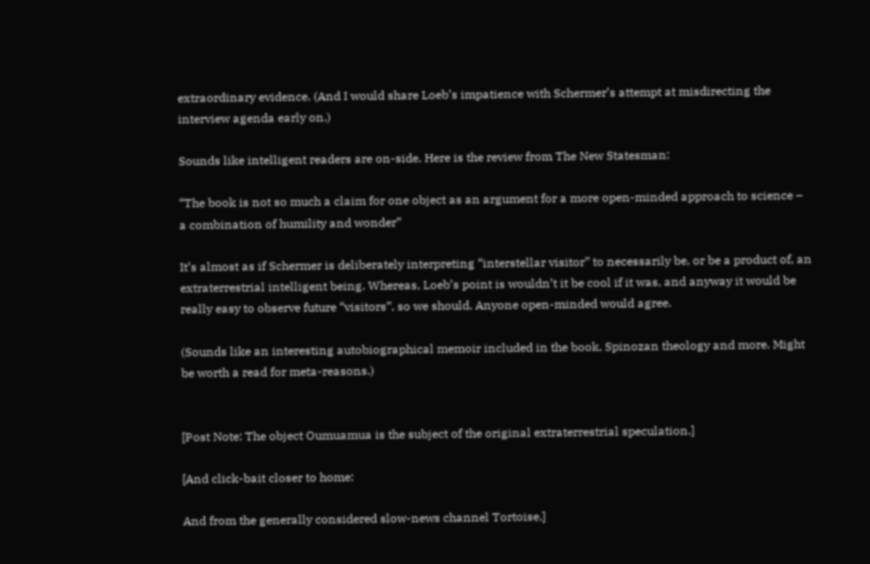extraordinary evidence. (And I would share Loeb’s impatience with Schermer’s attempt at misdirecting the interview agenda early on.)

Sounds like intelligent readers are on-side. Here is the review from The New Statesman:

“The book is not so much a claim for one object as an argument for a more open-minded approach to science – a combination of humility and wonder”

It’s almost as if Schermer is deliberately interpreting “interstellar visitor” to necessarily be, or be a product of, an extraterrestrial intelligent being. Whereas, Loeb’s point is wouldn’t it be cool if it was, and anyway it would be really easy to observe future “visitors”, so we should. Anyone open-minded would agree.

(Sounds like an interesting autobiographical memoir included in the book, Spinozan theology and more. Might be worth a read for meta-reasons.)


[Post Note: The object Oumuamua is the subject of the original extraterrestrial speculation.]

[And click-bait closer to home:

And from the generally considered slow-news channel Tortoise.]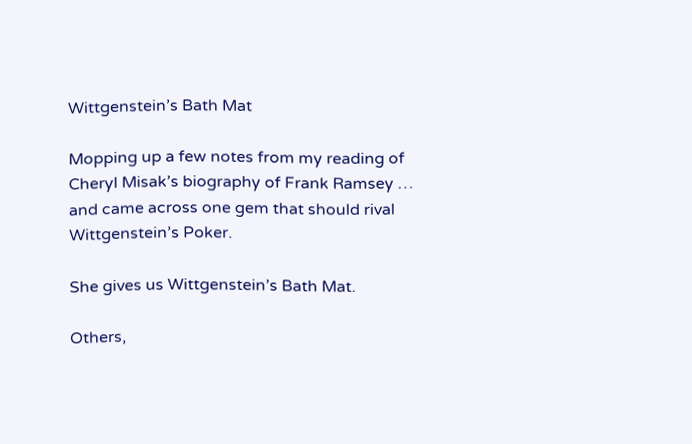Wittgenstein’s Bath Mat

Mopping up a few notes from my reading of Cheryl Misak’s biography of Frank Ramsey … and came across one gem that should rival Wittgenstein’s Poker.

She gives us Wittgenstein’s Bath Mat.

Others,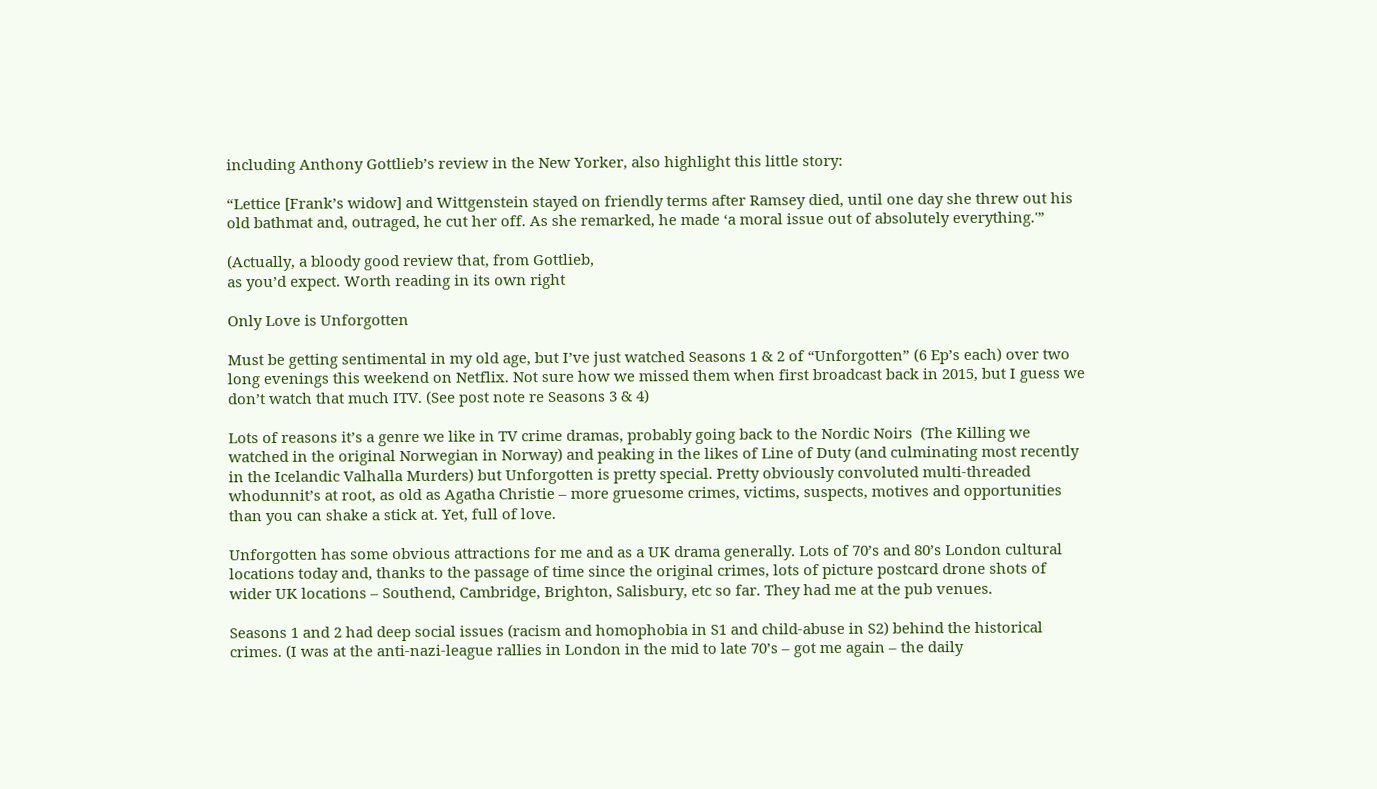including Anthony Gottlieb’s review in the New Yorker, also highlight this little story:

“Lettice [Frank’s widow] and Wittgenstein stayed on friendly terms after Ramsey died, until one day she threw out his old bathmat and, outraged, he cut her off. As she remarked, he made ‘a moral issue out of absolutely everything.'”

(Actually, a bloody good review that, from Gottlieb,
as you’d expect. Worth reading in its own right

Only Love is Unforgotten

Must be getting sentimental in my old age, but I’ve just watched Seasons 1 & 2 of “Unforgotten” (6 Ep’s each) over two long evenings this weekend on Netflix. Not sure how we missed them when first broadcast back in 2015, but I guess we don’t watch that much ITV. (See post note re Seasons 3 & 4)

Lots of reasons it’s a genre we like in TV crime dramas, probably going back to the Nordic Noirs  (The Killing we watched in the original Norwegian in Norway) and peaking in the likes of Line of Duty (and culminating most recently in the Icelandic Valhalla Murders) but Unforgotten is pretty special. Pretty obviously convoluted multi-threaded whodunnit’s at root, as old as Agatha Christie – more gruesome crimes, victims, suspects, motives and opportunities than you can shake a stick at. Yet, full of love.

Unforgotten has some obvious attractions for me and as a UK drama generally. Lots of 70’s and 80’s London cultural locations today and, thanks to the passage of time since the original crimes, lots of picture postcard drone shots of wider UK locations – Southend, Cambridge, Brighton, Salisbury, etc so far. They had me at the pub venues.

Seasons 1 and 2 had deep social issues (racism and homophobia in S1 and child-abuse in S2) behind the historical crimes. (I was at the anti-nazi-league rallies in London in the mid to late 70’s – got me again – the daily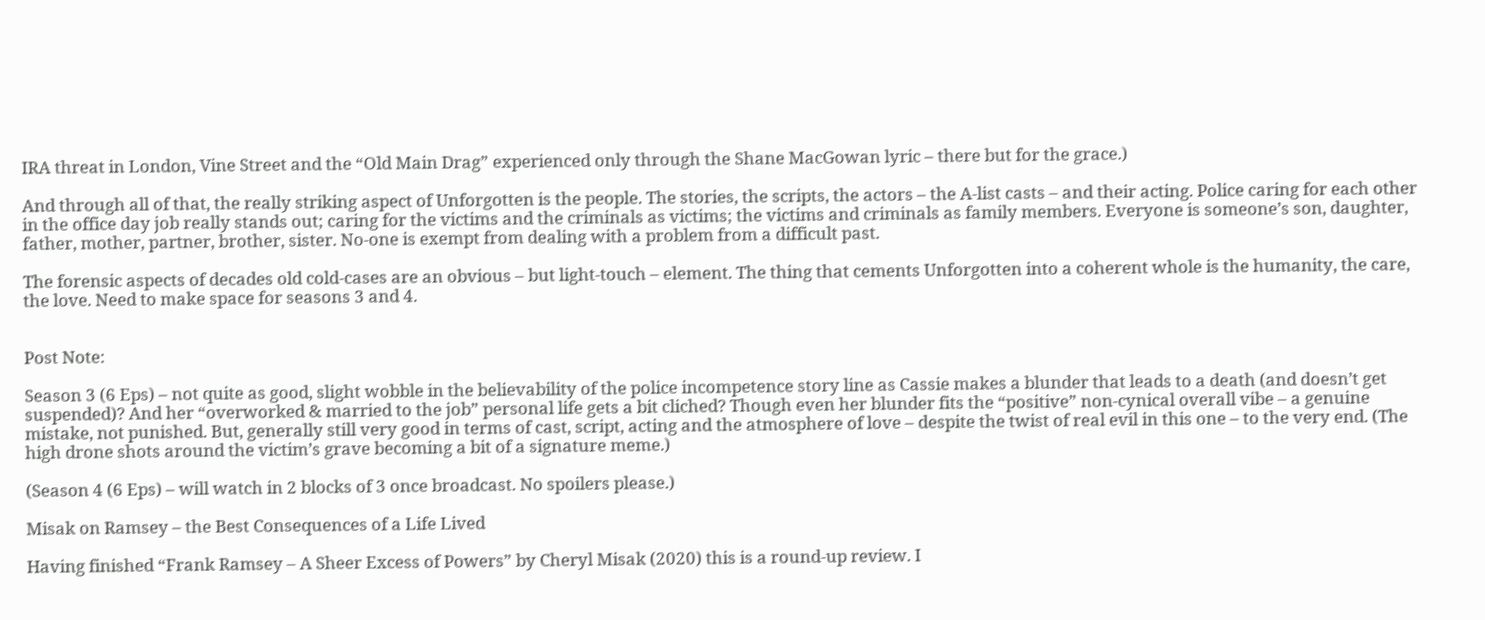IRA threat in London, Vine Street and the “Old Main Drag” experienced only through the Shane MacGowan lyric – there but for the grace.)

And through all of that, the really striking aspect of Unforgotten is the people. The stories, the scripts, the actors – the A-list casts – and their acting. Police caring for each other in the office day job really stands out; caring for the victims and the criminals as victims; the victims and criminals as family members. Everyone is someone’s son, daughter, father, mother, partner, brother, sister. No-one is exempt from dealing with a problem from a difficult past.

The forensic aspects of decades old cold-cases are an obvious – but light-touch – element. The thing that cements Unforgotten into a coherent whole is the humanity, the care, the love. Need to make space for seasons 3 and 4.


Post Note:

Season 3 (6 Eps) – not quite as good, slight wobble in the believability of the police incompetence story line as Cassie makes a blunder that leads to a death (and doesn’t get suspended)? And her “overworked & married to the job” personal life gets a bit cliched? Though even her blunder fits the “positive” non-cynical overall vibe – a genuine mistake, not punished. But, generally still very good in terms of cast, script, acting and the atmosphere of love – despite the twist of real evil in this one – to the very end. (The high drone shots around the victim’s grave becoming a bit of a signature meme.)

(Season 4 (6 Eps) – will watch in 2 blocks of 3 once broadcast. No spoilers please.)

Misak on Ramsey – the Best Consequences of a Life Lived

Having finished “Frank Ramsey – A Sheer Excess of Powers” by Cheryl Misak (2020) this is a round-up review. I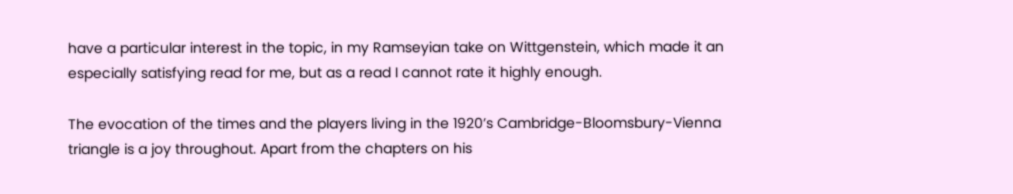have a particular interest in the topic, in my Ramseyian take on Wittgenstein, which made it an especially satisfying read for me, but as a read I cannot rate it highly enough.

The evocation of the times and the players living in the 1920’s Cambridge-Bloomsbury-Vienna triangle is a joy throughout. Apart from the chapters on his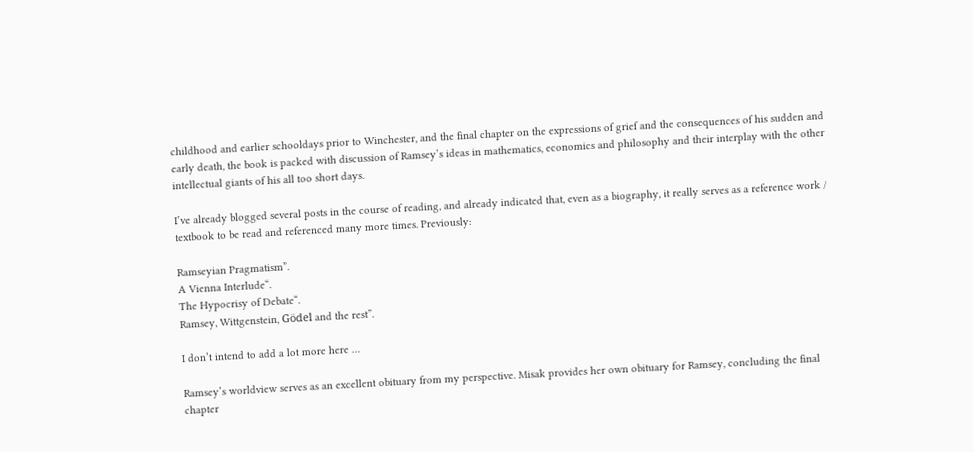childhood and earlier schooldays prior to Winchester, and the final chapter on the expressions of grief and the consequences of his sudden and early death, the book is packed with discussion of Ramsey’s ideas in mathematics, economics and philosophy and their interplay with the other intellectual giants of his all too short days.

I’ve already blogged several posts in the course of reading, and already indicated that, even as a biography, it really serves as a reference work / textbook to be read and referenced many more times. Previously:

Ramseyian Pragmatism”.
A Vienna Interlude“.
The Hypocrisy of Debate“.
Ramsey, Wittgenstein, Gödel and the rest”.

I don’t intend to add a lot more here …

Ramsey’s worldview serves as an excellent obituary from my perspective. Misak provides her own obituary for Ramsey, concluding the final chapter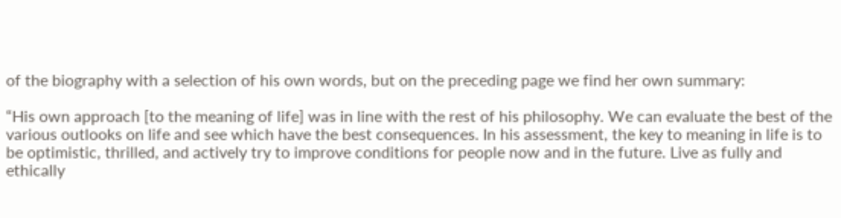of the biography with a selection of his own words, but on the preceding page we find her own summary:

“His own approach [to the meaning of life] was in line with the rest of his philosophy. We can evaluate the best of the various outlooks on life and see which have the best consequences. In his assessment, the key to meaning in life is to be optimistic, thrilled, and actively try to improve conditions for people now and in the future. Live as fully and ethically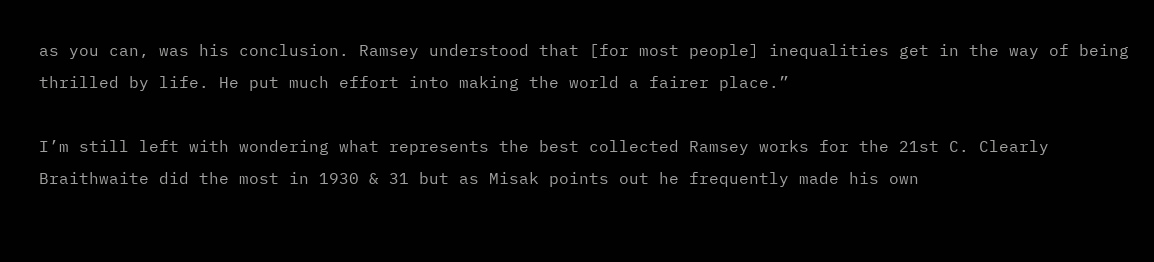as you can, was his conclusion. Ramsey understood that [for most people] inequalities get in the way of being thrilled by life. He put much effort into making the world a fairer place.”

I’m still left with wondering what represents the best collected Ramsey works for the 21st C. Clearly Braithwaite did the most in 1930 & 31 but as Misak points out he frequently made his own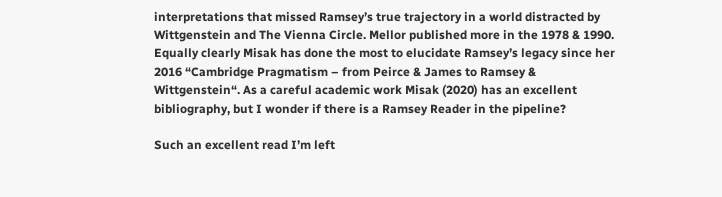interpretations that missed Ramsey’s true trajectory in a world distracted by Wittgenstein and The Vienna Circle. Mellor published more in the 1978 & 1990. Equally clearly Misak has done the most to elucidate Ramsey’s legacy since her 2016 “Cambridge Pragmatism – from Peirce & James to Ramsey & Wittgenstein“. As a careful academic work Misak (2020) has an excellent bibliography, but I wonder if there is a Ramsey Reader in the pipeline?

Such an excellent read I’m left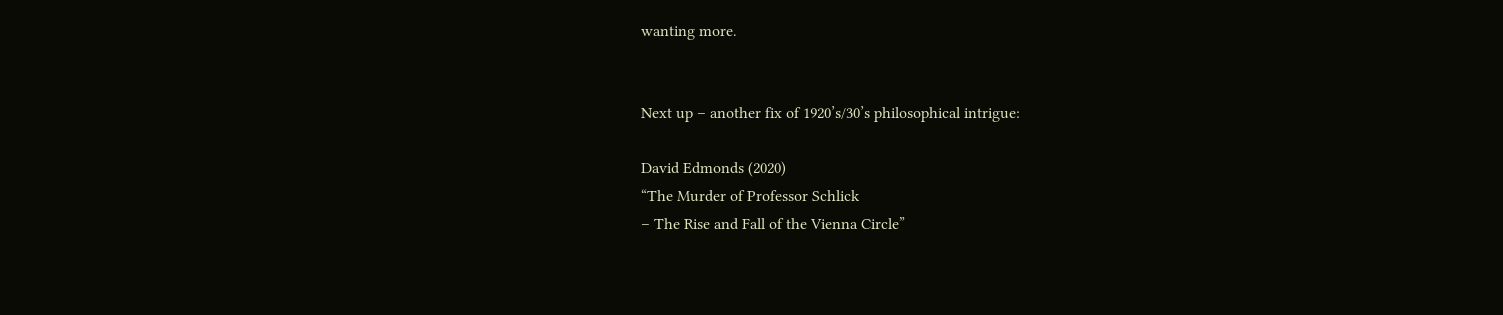wanting more.


Next up – another fix of 1920’s/30’s philosophical intrigue:

David Edmonds (2020)
“The Murder of Professor Schlick
– The Rise and Fall of the Vienna Circle”